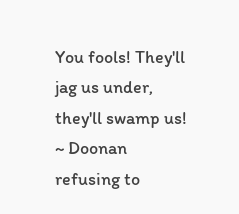You fools! They'll jag us under, they'll swamp us!
~ Doonan refusing to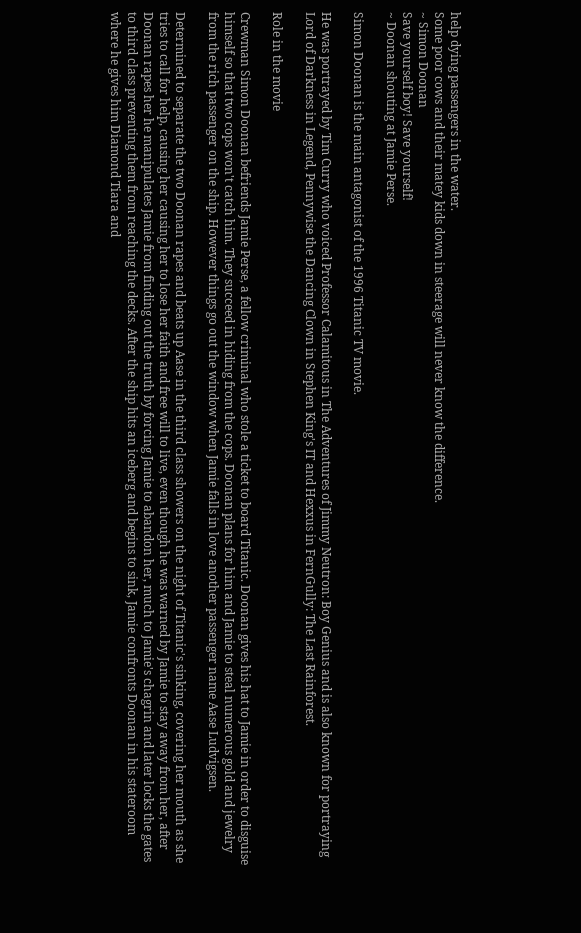help dying passengers in the water.
Some poor cows and their matey kids down in steerage will never know the difference.
~ Simon Doonan
Save yourself boy! Save yourself!
~ Doonan shouting at Jamie Perse.

Simon Doonan is the main antagonist of the 1996 Titanic TV movie.

He was portrayed by Tim Curry who voiced Professor Calamitous in The Adventures of Jimmy Neutron: Boy Genius and is also known for portraying Lord of Darkness in Legend, Pennywise the Dancing Clown in Stephen King's IT and Hexxus in FernGully: The Last Rainforest.

Role in the movie

Crewman Simon Doonan befriends Jamie Perse, a fellow criminal who stole a ticket to board Titanic. Doonan gives his hat to Jamie in order to disguise himself so that two cops won't catch him. They succeed in hiding from the cops. Doonan plans for him and Jamie to steal numerous gold and jewelry from the rich passenger on the ship. However things go out the window when Jamie falls in love another passenger name Aase Ludvigsen.

Determined to separate the two Doonan rapes and beats up Aase in the third class showers on the night of Titanic's sinking, covering her mouth as she tries to call for help, causing her causing her to lose her faith and free will to live, even though he was warned by Jamie to stay away from her, after Doonan rapes her he manipulates Jamie from finding out the truth by forcing Jamie to abandon her, much to Jamie's chagrin and later locks the gates to third class preventing them from reaching the decks. After the ship hits an iceberg and begins to sink, Jamie confronts Doonan in his stateroom where he gives him Diamond Tiara and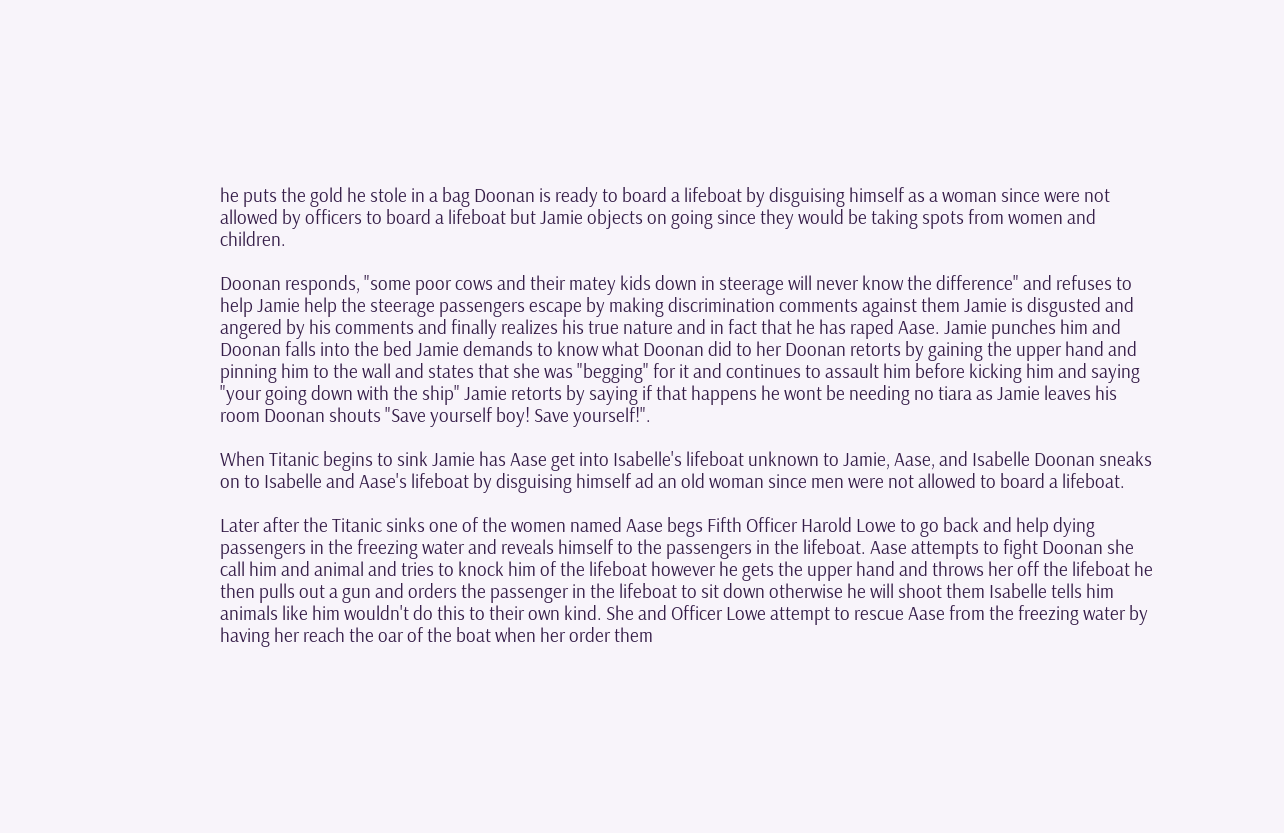he puts the gold he stole in a bag Doonan is ready to board a lifeboat by disguising himself as a woman since were not allowed by officers to board a lifeboat but Jamie objects on going since they would be taking spots from women and children.

Doonan responds, "some poor cows and their matey kids down in steerage will never know the difference" and refuses to help Jamie help the steerage passengers escape by making discrimination comments against them Jamie is disgusted and angered by his comments and finally realizes his true nature and in fact that he has raped Aase. Jamie punches him and Doonan falls into the bed Jamie demands to know what Doonan did to her Doonan retorts by gaining the upper hand and pinning him to the wall and states that she was "begging" for it and continues to assault him before kicking him and saying "your going down with the ship" Jamie retorts by saying if that happens he wont be needing no tiara as Jamie leaves his room Doonan shouts "Save yourself boy! Save yourself!".

When Titanic begins to sink Jamie has Aase get into Isabelle's lifeboat unknown to Jamie, Aase, and Isabelle Doonan sneaks on to Isabelle and Aase's lifeboat by disguising himself ad an old woman since men were not allowed to board a lifeboat.

Later after the Titanic sinks one of the women named Aase begs Fifth Officer Harold Lowe to go back and help dying passengers in the freezing water and reveals himself to the passengers in the lifeboat. Aase attempts to fight Doonan she call him and animal and tries to knock him of the lifeboat however he gets the upper hand and throws her off the lifeboat he then pulls out a gun and orders the passenger in the lifeboat to sit down otherwise he will shoot them Isabelle tells him animals like him wouldn't do this to their own kind. She and Officer Lowe attempt to rescue Aase from the freezing water by having her reach the oar of the boat when her order them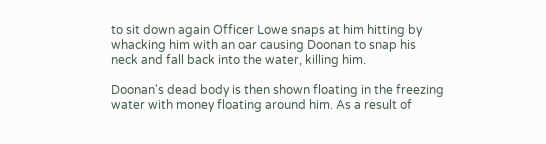to sit down again Officer Lowe snaps at him hitting by whacking him with an oar causing Doonan to snap his neck and fall back into the water, killing him.

Doonan's dead body is then shown floating in the freezing water with money floating around him. As a result of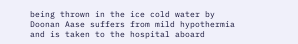being thrown in the ice cold water by Doonan Aase suffers from mild hypothermia and is taken to the hospital aboard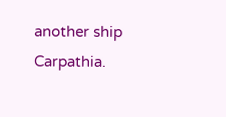another ship Carpathia.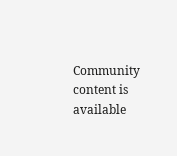Community content is available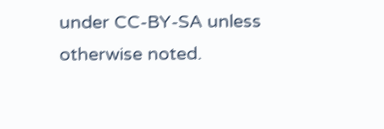under CC-BY-SA unless otherwise noted.